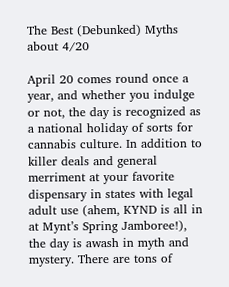The Best (Debunked) Myths about 4/20

April 20 comes round once a year, and whether you indulge or not, the day is recognized as a national holiday of sorts for cannabis culture. In addition to killer deals and general merriment at your favorite dispensary in states with legal adult use (ahem, KYND is all in at Mynt’s Spring Jamboree!), the day is awash in myth and mystery. There are tons of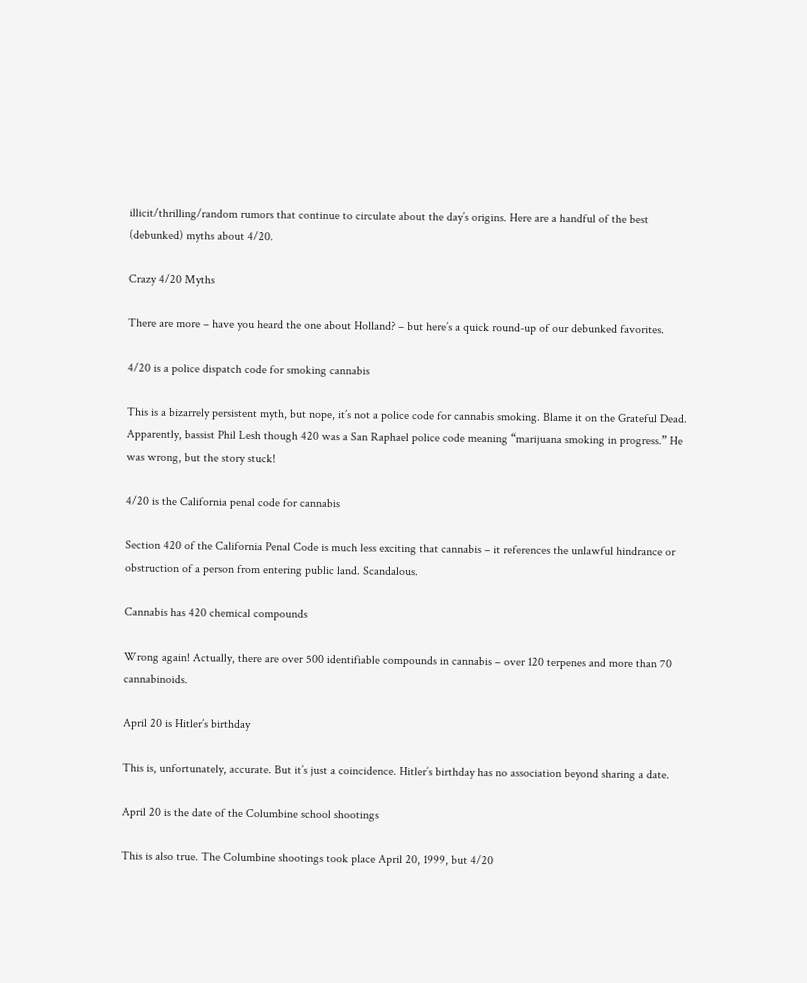illicit/thrilling/random rumors that continue to circulate about the day’s origins. Here are a handful of the best (debunked) myths about 4/20.

Crazy 4/20 Myths

There are more – have you heard the one about Holland? – but here’s a quick round-up of our debunked favorites.

4/20 is a police dispatch code for smoking cannabis

This is a bizarrely persistent myth, but nope, it’s not a police code for cannabis smoking. Blame it on the Grateful Dead. Apparently, bassist Phil Lesh though 420 was a San Raphael police code meaning “marijuana smoking in progress.” He was wrong, but the story stuck!

4/20 is the California penal code for cannabis

Section 420 of the California Penal Code is much less exciting that cannabis – it references the unlawful hindrance or obstruction of a person from entering public land. Scandalous.

Cannabis has 420 chemical compounds

Wrong again! Actually, there are over 500 identifiable compounds in cannabis – over 120 terpenes and more than 70 cannabinoids.

April 20 is Hitler’s birthday

This is, unfortunately, accurate. But it’s just a coincidence. Hitler’s birthday has no association beyond sharing a date.

April 20 is the date of the Columbine school shootings

This is also true. The Columbine shootings took place April 20, 1999, but 4/20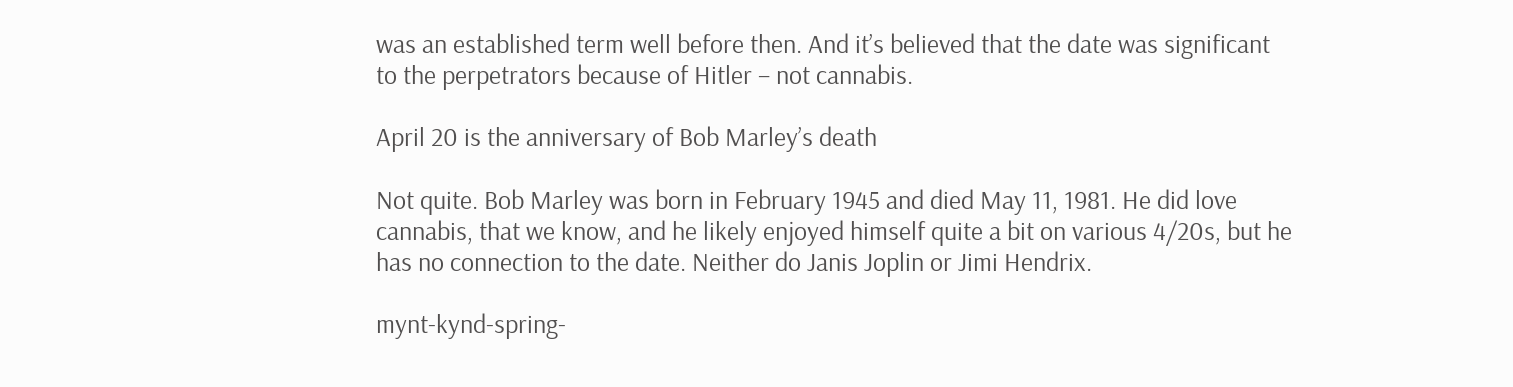was an established term well before then. And it’s believed that the date was significant to the perpetrators because of Hitler – not cannabis.

April 20 is the anniversary of Bob Marley’s death

Not quite. Bob Marley was born in February 1945 and died May 11, 1981. He did love cannabis, that we know, and he likely enjoyed himself quite a bit on various 4/20s, but he has no connection to the date. Neither do Janis Joplin or Jimi Hendrix.

mynt-kynd-spring-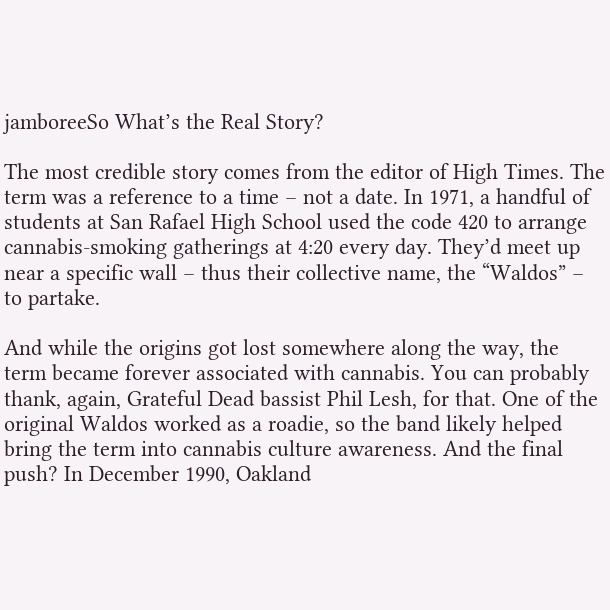jamboreeSo What’s the Real Story?

The most credible story comes from the editor of High Times. The term was a reference to a time – not a date. In 1971, a handful of students at San Rafael High School used the code 420 to arrange cannabis-smoking gatherings at 4:20 every day. They’d meet up near a specific wall – thus their collective name, the “Waldos” – to partake.

And while the origins got lost somewhere along the way, the term became forever associated with cannabis. You can probably thank, again, Grateful Dead bassist Phil Lesh, for that. One of the original Waldos worked as a roadie, so the band likely helped bring the term into cannabis culture awareness. And the final push? In December 1990, Oakland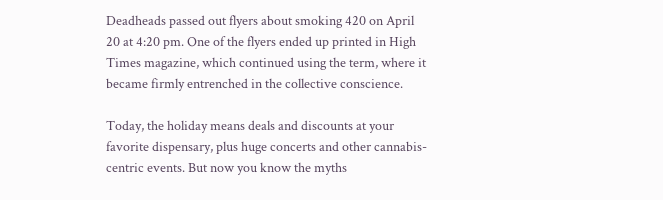Deadheads passed out flyers about smoking 420 on April 20 at 4:20 pm. One of the flyers ended up printed in High Times magazine, which continued using the term, where it became firmly entrenched in the collective conscience.

Today, the holiday means deals and discounts at your favorite dispensary, plus huge concerts and other cannabis-centric events. But now you know the myths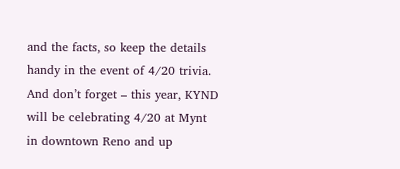and the facts, so keep the details handy in the event of 4/20 trivia. And don’t forget – this year, KYND will be celebrating 4/20 at Mynt in downtown Reno and up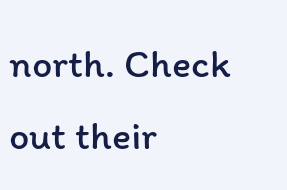north. Check out their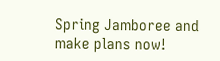Spring Jamboree and make plans now!